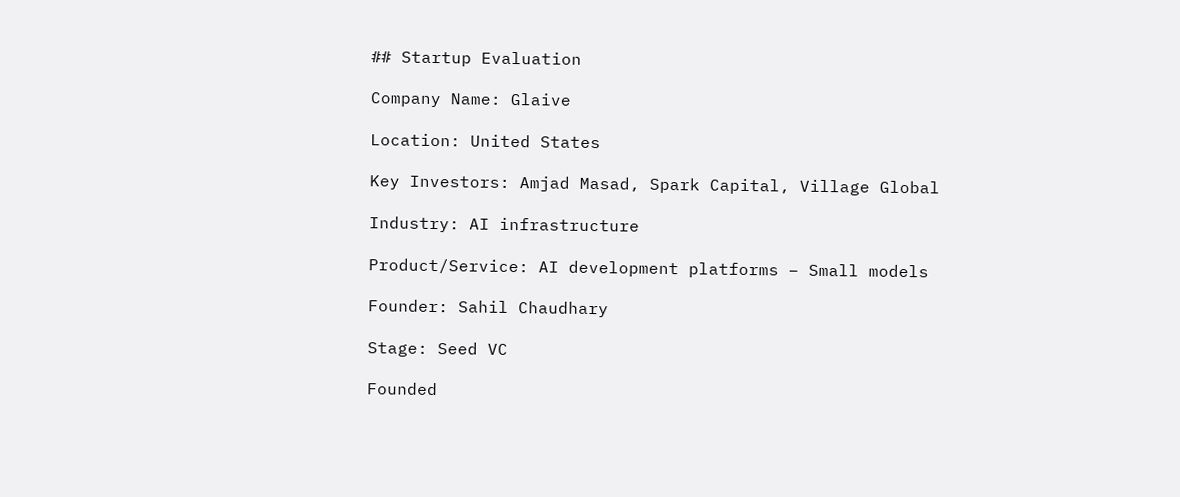## Startup Evaluation

Company Name: Glaive

Location: United States

Key Investors: Amjad Masad, Spark Capital, Village Global

Industry: AI infrastructure

Product/Service: AI development platforms – Small models

Founder: Sahil Chaudhary

Stage: Seed VC

Founded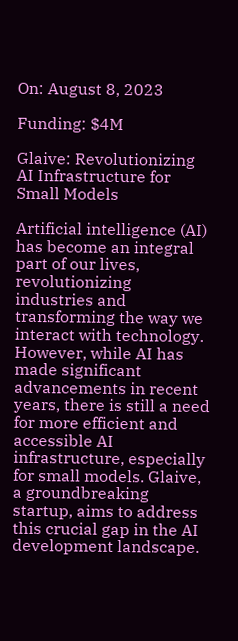On: August 8, 2023

Funding: $4M

Glaive: Revolutionizing AI Infrastructure for Small Models

Artificial intelligence (AI) has become an integral part of our lives, revolutionizing industries and transforming the way we interact with technology. However, while AI has made significant advancements in recent years, there is still a need for more efficient and accessible AI infrastructure, especially for small models. Glaive, a groundbreaking startup, aims to address this crucial gap in the AI development landscape.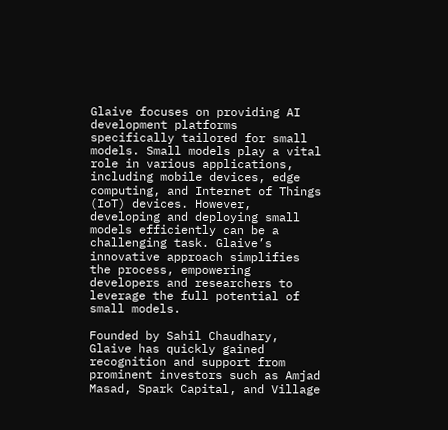Glaive focuses on providing AI development platforms specifically tailored for small models. Small models play a vital role in various applications, including mobile devices, edge computing, and Internet of Things (IoT) devices. However, developing and deploying small models efficiently can be a challenging task. Glaive’s innovative approach simplifies the process, empowering developers and researchers to leverage the full potential of small models.

Founded by Sahil Chaudhary, Glaive has quickly gained recognition and support from prominent investors such as Amjad Masad, Spark Capital, and Village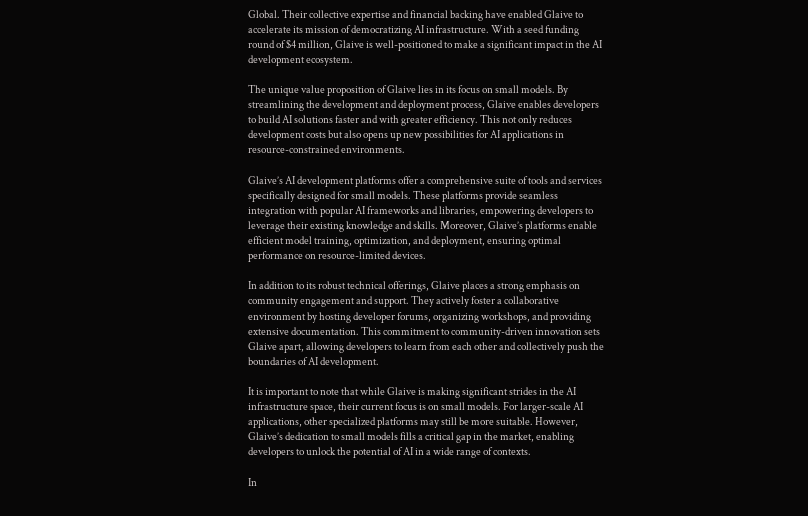Global. Their collective expertise and financial backing have enabled Glaive to accelerate its mission of democratizing AI infrastructure. With a seed funding round of $4 million, Glaive is well-positioned to make a significant impact in the AI development ecosystem.

The unique value proposition of Glaive lies in its focus on small models. By streamlining the development and deployment process, Glaive enables developers to build AI solutions faster and with greater efficiency. This not only reduces development costs but also opens up new possibilities for AI applications in resource-constrained environments.

Glaive’s AI development platforms offer a comprehensive suite of tools and services specifically designed for small models. These platforms provide seamless integration with popular AI frameworks and libraries, empowering developers to leverage their existing knowledge and skills. Moreover, Glaive’s platforms enable efficient model training, optimization, and deployment, ensuring optimal performance on resource-limited devices.

In addition to its robust technical offerings, Glaive places a strong emphasis on community engagement and support. They actively foster a collaborative environment by hosting developer forums, organizing workshops, and providing extensive documentation. This commitment to community-driven innovation sets Glaive apart, allowing developers to learn from each other and collectively push the boundaries of AI development.

It is important to note that while Glaive is making significant strides in the AI infrastructure space, their current focus is on small models. For larger-scale AI applications, other specialized platforms may still be more suitable. However, Glaive’s dedication to small models fills a critical gap in the market, enabling developers to unlock the potential of AI in a wide range of contexts.

In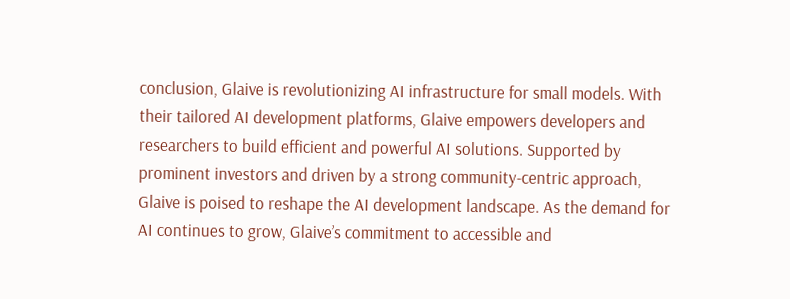conclusion, Glaive is revolutionizing AI infrastructure for small models. With their tailored AI development platforms, Glaive empowers developers and researchers to build efficient and powerful AI solutions. Supported by prominent investors and driven by a strong community-centric approach, Glaive is poised to reshape the AI development landscape. As the demand for AI continues to grow, Glaive’s commitment to accessible and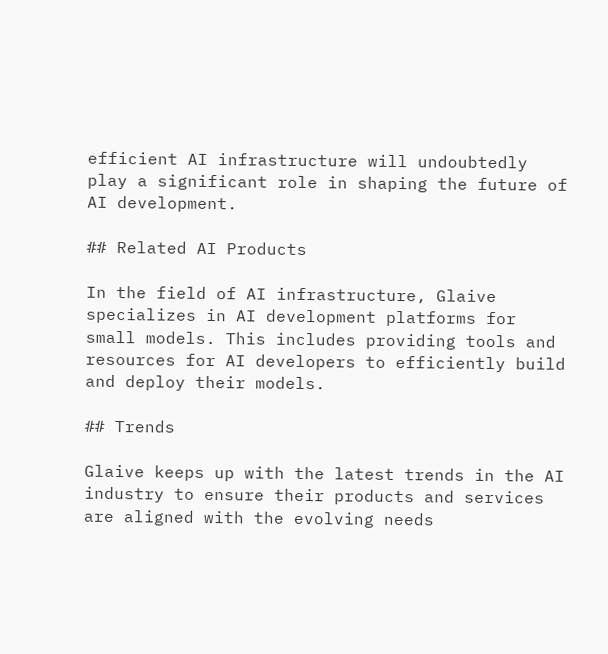efficient AI infrastructure will undoubtedly play a significant role in shaping the future of AI development.

## Related AI Products

In the field of AI infrastructure, Glaive specializes in AI development platforms for small models. This includes providing tools and resources for AI developers to efficiently build and deploy their models.

## Trends

Glaive keeps up with the latest trends in the AI industry to ensure their products and services are aligned with the evolving needs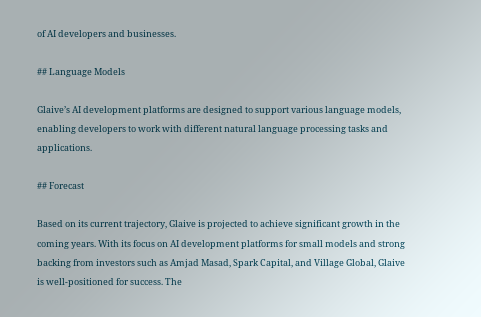of AI developers and businesses.

## Language Models

Glaive’s AI development platforms are designed to support various language models, enabling developers to work with different natural language processing tasks and applications.

## Forecast

Based on its current trajectory, Glaive is projected to achieve significant growth in the coming years. With its focus on AI development platforms for small models and strong backing from investors such as Amjad Masad, Spark Capital, and Village Global, Glaive is well-positioned for success. The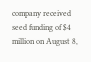company received seed funding of $4 million on August 8,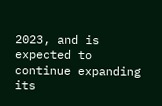2023, and is expected to continue expanding its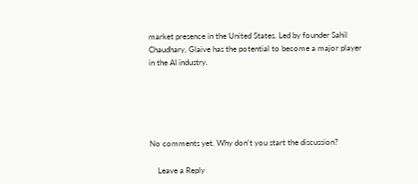market presence in the United States. Led by founder Sahil Chaudhary, Glaive has the potential to become a major player in the AI industry.





No comments yet. Why don’t you start the discussion?

    Leave a Reply